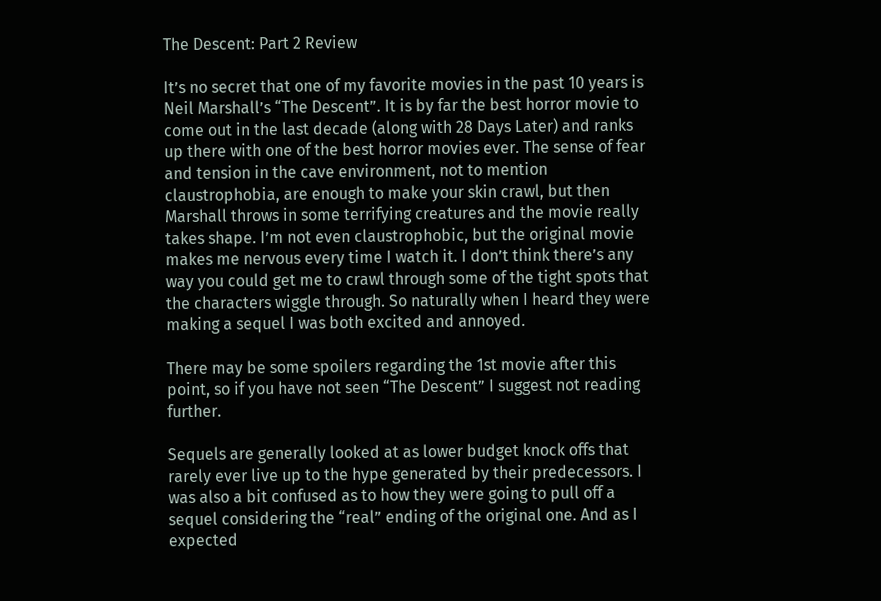The Descent: Part 2 Review

It’s no secret that one of my favorite movies in the past 10 years is Neil Marshall’s “The Descent”. It is by far the best horror movie to come out in the last decade (along with 28 Days Later) and ranks up there with one of the best horror movies ever. The sense of fear and tension in the cave environment, not to mention claustrophobia, are enough to make your skin crawl, but then Marshall throws in some terrifying creatures and the movie really takes shape. I’m not even claustrophobic, but the original movie makes me nervous every time I watch it. I don’t think there’s any way you could get me to crawl through some of the tight spots that the characters wiggle through. So naturally when I heard they were making a sequel I was both excited and annoyed.

There may be some spoilers regarding the 1st movie after this point, so if you have not seen “The Descent” I suggest not reading further.

Sequels are generally looked at as lower budget knock offs that rarely ever live up to the hype generated by their predecessors. I was also a bit confused as to how they were going to pull off a sequel considering the “real” ending of the original one. And as I expected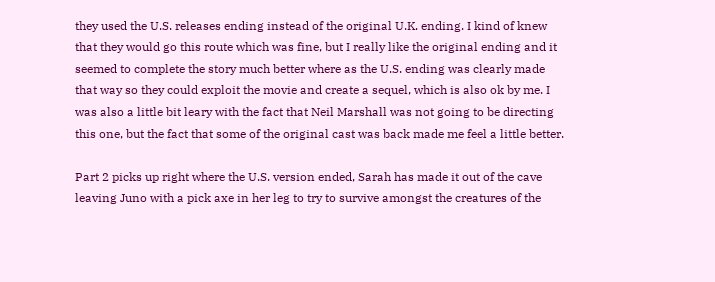they used the U.S. releases ending instead of the original U.K. ending. I kind of knew that they would go this route which was fine, but I really like the original ending and it seemed to complete the story much better where as the U.S. ending was clearly made that way so they could exploit the movie and create a sequel, which is also ok by me. I was also a little bit leary with the fact that Neil Marshall was not going to be directing this one, but the fact that some of the original cast was back made me feel a little better.

Part 2 picks up right where the U.S. version ended, Sarah has made it out of the cave leaving Juno with a pick axe in her leg to try to survive amongst the creatures of the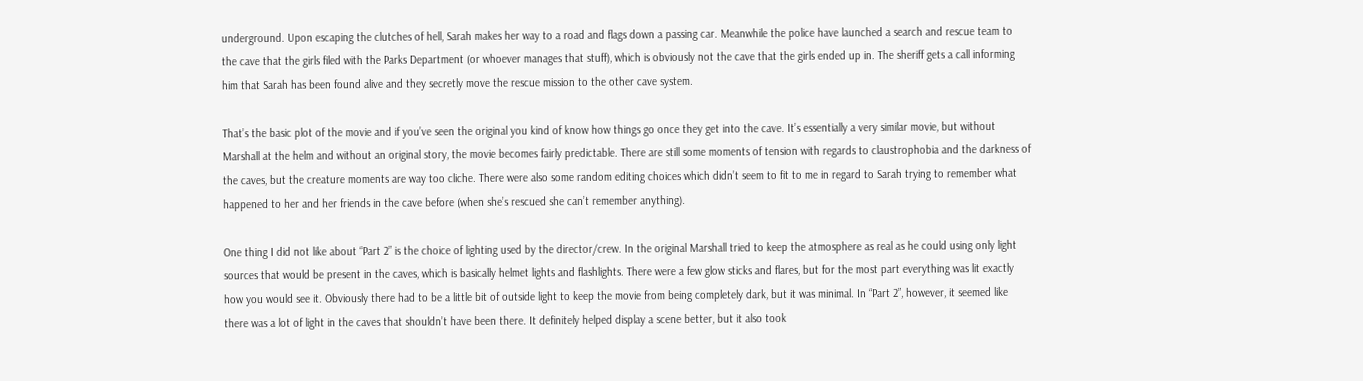underground. Upon escaping the clutches of hell, Sarah makes her way to a road and flags down a passing car. Meanwhile the police have launched a search and rescue team to the cave that the girls filed with the Parks Department (or whoever manages that stuff), which is obviously not the cave that the girls ended up in. The sheriff gets a call informing him that Sarah has been found alive and they secretly move the rescue mission to the other cave system.

That’s the basic plot of the movie and if you’ve seen the original you kind of know how things go once they get into the cave. It’s essentially a very similar movie, but without Marshall at the helm and without an original story, the movie becomes fairly predictable. There are still some moments of tension with regards to claustrophobia and the darkness of the caves, but the creature moments are way too cliche. There were also some random editing choices which didn’t seem to fit to me in regard to Sarah trying to remember what happened to her and her friends in the cave before (when she’s rescued she can’t remember anything).

One thing I did not like about “Part 2” is the choice of lighting used by the director/crew. In the original Marshall tried to keep the atmosphere as real as he could using only light sources that would be present in the caves, which is basically helmet lights and flashlights. There were a few glow sticks and flares, but for the most part everything was lit exactly how you would see it. Obviously there had to be a little bit of outside light to keep the movie from being completely dark, but it was minimal. In “Part 2”, however, it seemed like there was a lot of light in the caves that shouldn’t have been there. It definitely helped display a scene better, but it also took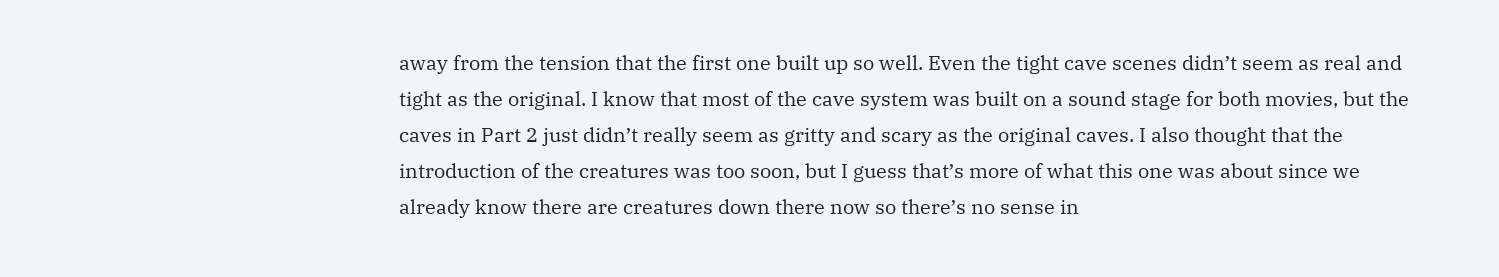away from the tension that the first one built up so well. Even the tight cave scenes didn’t seem as real and tight as the original. I know that most of the cave system was built on a sound stage for both movies, but the caves in Part 2 just didn’t really seem as gritty and scary as the original caves. I also thought that the introduction of the creatures was too soon, but I guess that’s more of what this one was about since we already know there are creatures down there now so there’s no sense in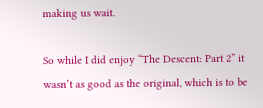making us wait.

So while I did enjoy “The Descent: Part 2” it wasn’t as good as the original, which is to be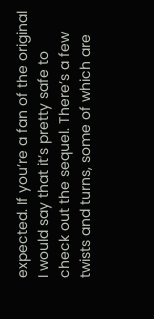expected. If you’re a fan of the original I would say that it’s pretty safe to check out the sequel. There’s a few twists and turns, some of which are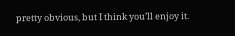pretty obvious, but I think you’ll enjoy it.